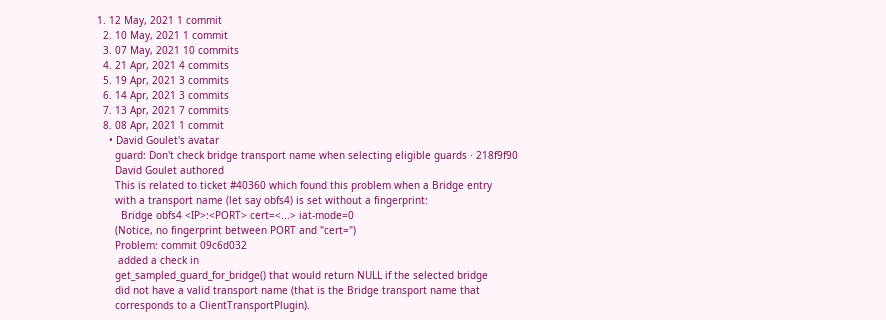1. 12 May, 2021 1 commit
  2. 10 May, 2021 1 commit
  3. 07 May, 2021 10 commits
  4. 21 Apr, 2021 4 commits
  5. 19 Apr, 2021 3 commits
  6. 14 Apr, 2021 3 commits
  7. 13 Apr, 2021 7 commits
  8. 08 Apr, 2021 1 commit
    • David Goulet's avatar
      guard: Don't check bridge transport name when selecting eligible guards · 218f9f90
      David Goulet authored
      This is related to ticket #40360 which found this problem when a Bridge entry
      with a transport name (let say obfs4) is set without a fingerprint:
        Bridge obfs4 <IP>:<PORT> cert=<...> iat-mode=0
      (Notice, no fingerprint between PORT and "cert=")
      Problem: commit 09c6d032
       added a check in
      get_sampled_guard_for_bridge() that would return NULL if the selected bridge
      did not have a valid transport name (that is the Bridge transport name that
      corresponds to a ClientTransportPlugin).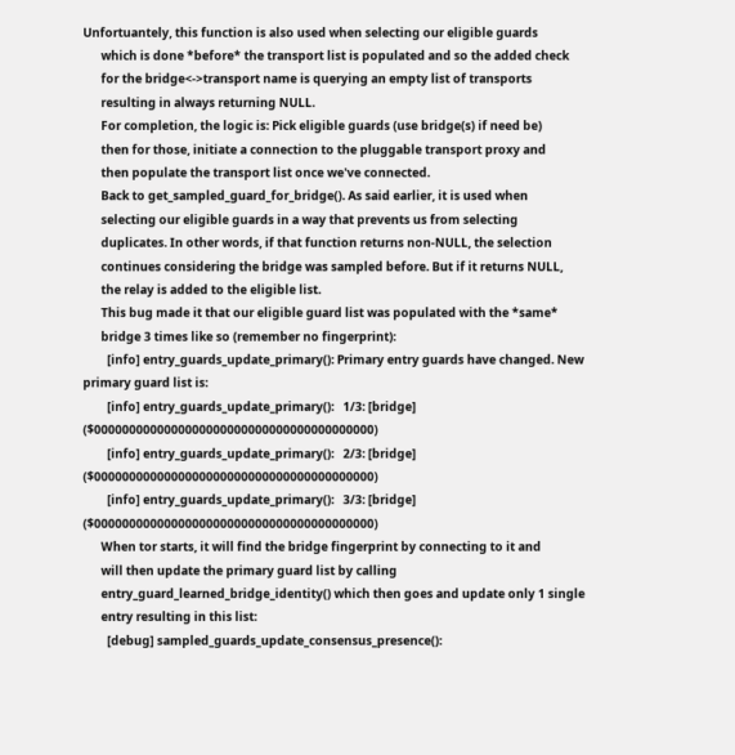Unfortuantely, this function is also used when selecting our eligible guards
      which is done *before* the transport list is populated and so the added check
      for the bridge<->transport name is querying an empty list of transports
      resulting in always returning NULL.
      For completion, the logic is: Pick eligible guards (use bridge(s) if need be)
      then for those, initiate a connection to the pluggable transport proxy and
      then populate the transport list once we've connected.
      Back to get_sampled_guard_for_bridge(). As said earlier, it is used when
      selecting our eligible guards in a way that prevents us from selecting
      duplicates. In other words, if that function returns non-NULL, the selection
      continues considering the bridge was sampled before. But if it returns NULL,
      the relay is added to the eligible list.
      This bug made it that our eligible guard list was populated with the *same*
      bridge 3 times like so (remember no fingerprint):
        [info] entry_guards_update_primary(): Primary entry guards have changed. New primary guard list is:
        [info] entry_guards_update_primary():   1/3: [bridge] ($0000000000000000000000000000000000000000)
        [info] entry_guards_update_primary():   2/3: [bridge] ($0000000000000000000000000000000000000000)
        [info] entry_guards_update_primary():   3/3: [bridge] ($0000000000000000000000000000000000000000)
      When tor starts, it will find the bridge fingerprint by connecting to it and
      will then update the primary guard list by calling
      entry_guard_learned_bridge_identity() which then goes and update only 1 single
      entry resulting in this list:
        [debug] sampled_guards_update_consensus_presence():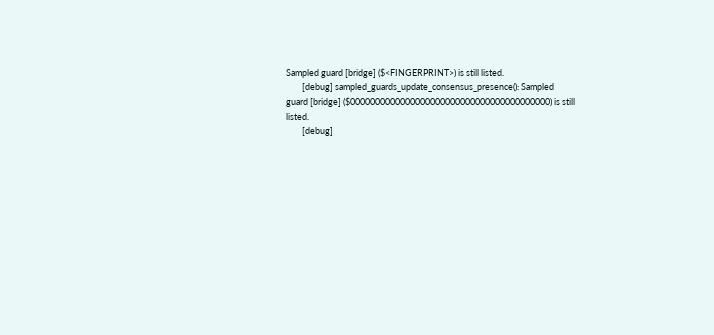Sampled guard [bridge] ($<FINGERPRINT>) is still listed.
        [debug] sampled_guards_update_consensus_presence(): Sampled guard [bridge] ($0000000000000000000000000000000000000000) is still listed.
        [debug]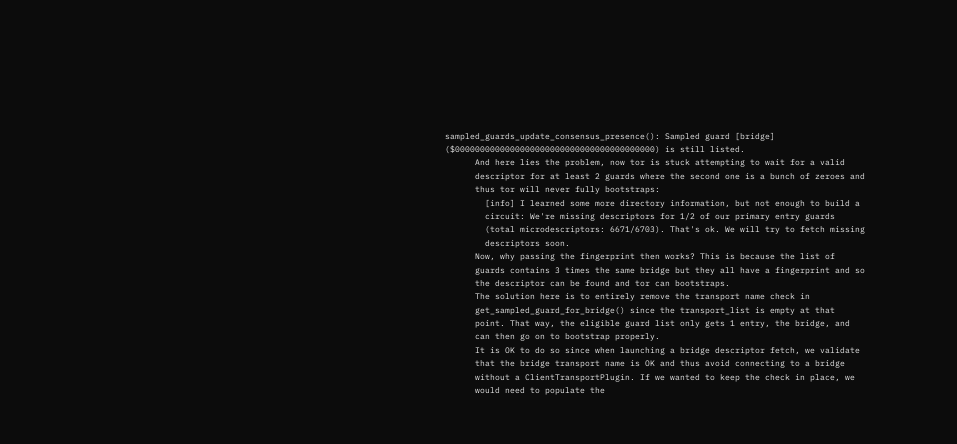sampled_guards_update_consensus_presence(): Sampled guard [bridge] ($0000000000000000000000000000000000000000) is still listed.
      And here lies the problem, now tor is stuck attempting to wait for a valid
      descriptor for at least 2 guards where the second one is a bunch of zeroes and
      thus tor will never fully bootstraps:
        [info] I learned some more directory information, but not enough to build a
        circuit: We're missing descriptors for 1/2 of our primary entry guards
        (total microdescriptors: 6671/6703). That's ok. We will try to fetch missing
        descriptors soon.
      Now, why passing the fingerprint then works? This is because the list of
      guards contains 3 times the same bridge but they all have a fingerprint and so
      the descriptor can be found and tor can bootstraps.
      The solution here is to entirely remove the transport name check in
      get_sampled_guard_for_bridge() since the transport_list is empty at that
      point. That way, the eligible guard list only gets 1 entry, the bridge, and
      can then go on to bootstrap properly.
      It is OK to do so since when launching a bridge descriptor fetch, we validate
      that the bridge transport name is OK and thus avoid connecting to a bridge
      without a ClientTransportPlugin. If we wanted to keep the check in place, we
      would need to populate the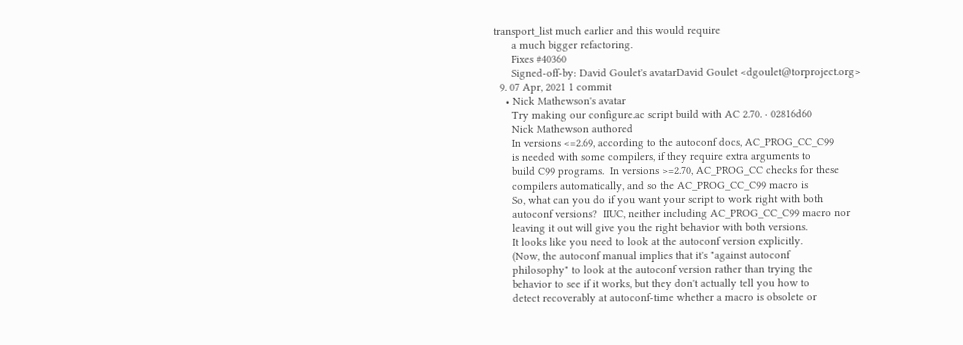transport_list much earlier and this would require
      a much bigger refactoring.
      Fixes #40360
      Signed-off-by: David Goulet's avatarDavid Goulet <dgoulet@torproject.org>
  9. 07 Apr, 2021 1 commit
    • Nick Mathewson's avatar
      Try making our configure.ac script build with AC 2.70. · 02816d60
      Nick Mathewson authored
      In versions <=2.69, according to the autoconf docs, AC_PROG_CC_C99
      is needed with some compilers, if they require extra arguments to
      build C99 programs.  In versions >=2.70, AC_PROG_CC checks for these
      compilers automatically, and so the AC_PROG_CC_C99 macro is
      So, what can you do if you want your script to work right with both
      autoconf versions?  IIUC, neither including AC_PROG_CC_C99 macro nor
      leaving it out will give you the right behavior with both versions.
      It looks like you need to look at the autoconf version explicitly.
      (Now, the autoconf manual implies that it's "against autoconf
      philosophy" to look at the autoconf version rather than trying the
      behavior to see if it works, but they don't actually tell you how to
      detect recoverably at autoconf-time whether a macro is obsolete or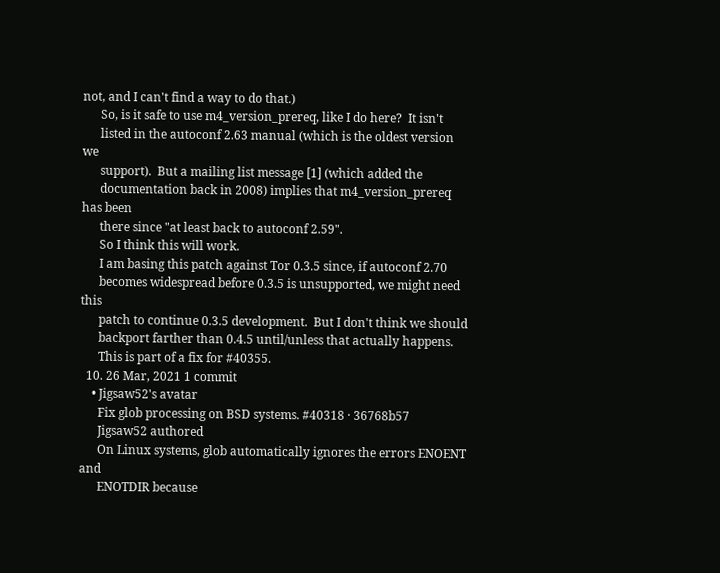not, and I can't find a way to do that.)
      So, is it safe to use m4_version_prereq, like I do here?  It isn't
      listed in the autoconf 2.63 manual (which is the oldest version we
      support).  But a mailing list message [1] (which added the
      documentation back in 2008) implies that m4_version_prereq has been
      there since "at least back to autoconf 2.59".
      So I think this will work.
      I am basing this patch against Tor 0.3.5 since, if autoconf 2.70
      becomes widespread before 0.3.5 is unsupported, we might need this
      patch to continue 0.3.5 development.  But I don't think we should
      backport farther than 0.4.5 until/unless that actually happens.
      This is part of a fix for #40355.
  10. 26 Mar, 2021 1 commit
    • Jigsaw52's avatar
      Fix glob processing on BSD systems. #40318 · 36768b57
      Jigsaw52 authored
      On Linux systems, glob automatically ignores the errors ENOENT and
      ENOTDIR because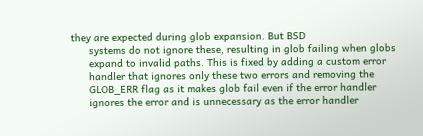they are expected during glob expansion. But BSD
      systems do not ignore these, resulting in glob failing when globs
      expand to invalid paths. This is fixed by adding a custom error
      handler that ignores only these two errors and removing the
      GLOB_ERR flag as it makes glob fail even if the error handler
      ignores the error and is unnecessary as the error handler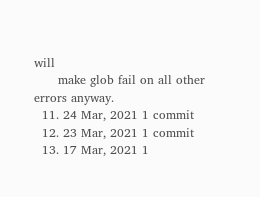will
      make glob fail on all other errors anyway.
  11. 24 Mar, 2021 1 commit
  12. 23 Mar, 2021 1 commit
  13. 17 Mar, 2021 1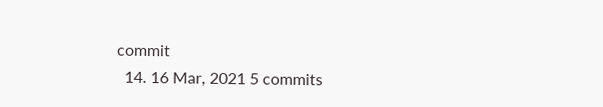commit
  14. 16 Mar, 2021 5 commits